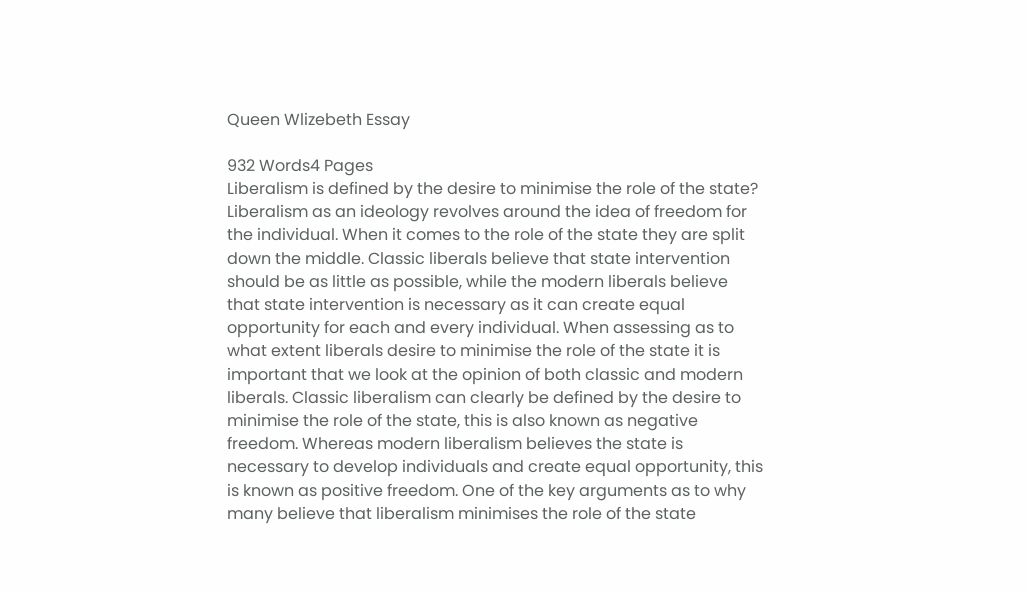Queen Wlizebeth Essay

932 Words4 Pages
Liberalism is defined by the desire to minimise the role of the state? Liberalism as an ideology revolves around the idea of freedom for the individual. When it comes to the role of the state they are split down the middle. Classic liberals believe that state intervention should be as little as possible, while the modern liberals believe that state intervention is necessary as it can create equal opportunity for each and every individual. When assessing as to what extent liberals desire to minimise the role of the state it is important that we look at the opinion of both classic and modern liberals. Classic liberalism can clearly be defined by the desire to minimise the role of the state, this is also known as negative freedom. Whereas modern liberalism believes the state is necessary to develop individuals and create equal opportunity, this is known as positive freedom. One of the key arguments as to why many believe that liberalism minimises the role of the state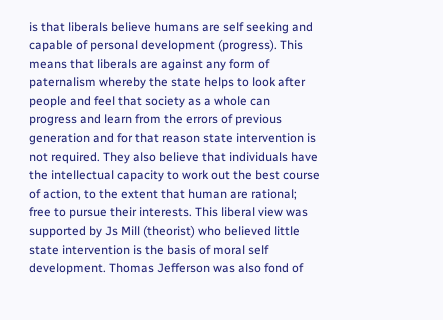is that liberals believe humans are self seeking and capable of personal development (progress). This means that liberals are against any form of paternalism whereby the state helps to look after people and feel that society as a whole can progress and learn from the errors of previous generation and for that reason state intervention is not required. They also believe that individuals have the intellectual capacity to work out the best course of action, to the extent that human are rational; free to pursue their interests. This liberal view was supported by Js Mill (theorist) who believed little state intervention is the basis of moral self development. Thomas Jefferson was also fond of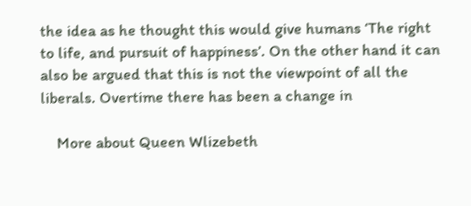the idea as he thought this would give humans ‘The right to life, and pursuit of happiness’. On the other hand it can also be argued that this is not the viewpoint of all the liberals. Overtime there has been a change in

    More about Queen Wlizebeth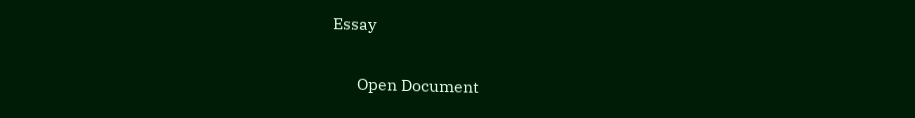Essay

      Open Document